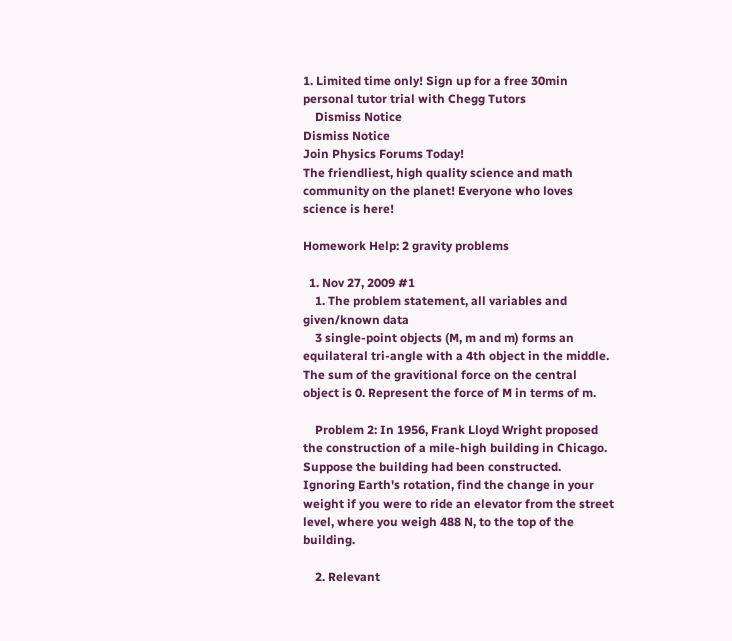1. Limited time only! Sign up for a free 30min personal tutor trial with Chegg Tutors
    Dismiss Notice
Dismiss Notice
Join Physics Forums Today!
The friendliest, high quality science and math community on the planet! Everyone who loves science is here!

Homework Help: 2 gravity problems

  1. Nov 27, 2009 #1
    1. The problem statement, all variables and given/known data
    3 single-point objects (M, m and m) forms an equilateral tri-angle with a 4th object in the middle. The sum of the gravitional force on the central object is 0. Represent the force of M in terms of m.

    Problem 2: In 1956, Frank Lloyd Wright proposed the construction of a mile-high building in Chicago. Suppose the building had been constructed. Ignoring Earth's rotation, find the change in your weight if you were to ride an elevator from the street level, where you weigh 488 N, to the top of the building.

    2. Relevant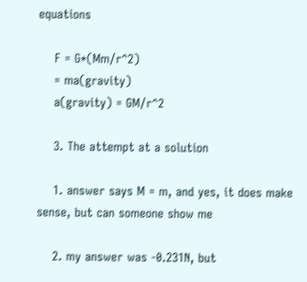equations

    F = G*(Mm/r^2)
    = ma(gravity)
    a(gravity) = GM/r^2

    3. The attempt at a solution

    1. answer says M = m, and yes, it does make sense, but can someone show me

    2. my answer was -0.231N, but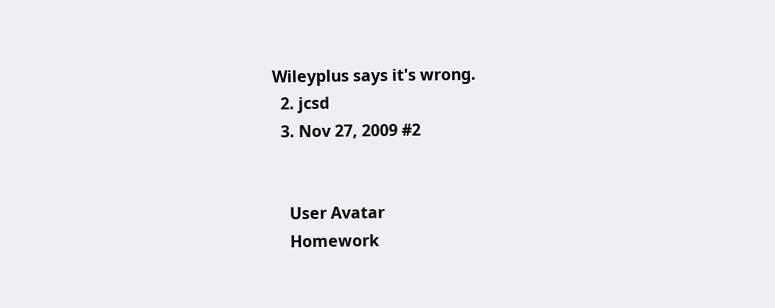Wileyplus says it's wrong.
  2. jcsd
  3. Nov 27, 2009 #2


    User Avatar
    Homework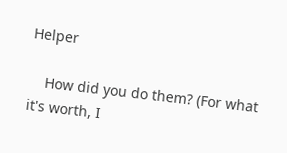Helper

    How did you do them? (For what it's worth, I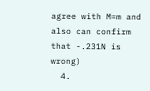agree with M=m and also can confirm that -.231N is wrong)
  4.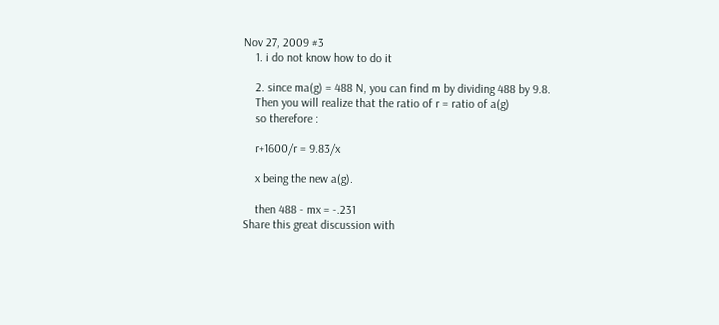Nov 27, 2009 #3
    1. i do not know how to do it

    2. since ma(g) = 488 N, you can find m by dividing 488 by 9.8.
    Then you will realize that the ratio of r = ratio of a(g)
    so therefore :

    r+1600/r = 9.83/x

    x being the new a(g).

    then 488 - mx = -.231
Share this great discussion with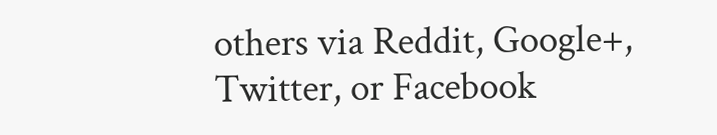others via Reddit, Google+, Twitter, or Facebook